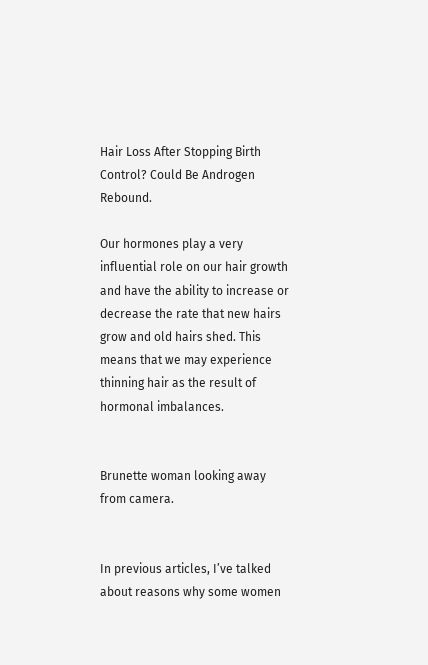Hair Loss After Stopping Birth Control? Could Be Androgen Rebound.

Our hormones play a very influential role on our hair growth and have the ability to increase or decrease the rate that new hairs grow and old hairs shed. This means that we may experience thinning hair as the result of hormonal imbalances.


Brunette woman looking away from camera.


In previous articles, I’ve talked about reasons why some women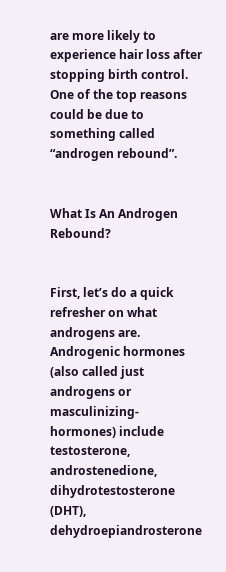are more likely to experience hair loss after stopping birth control. One of the top reasons could be due to something called “androgen rebound”.


What Is An Androgen Rebound?


First, let’s do a quick refresher on what androgens are. Androgenic hormones (also called just androgens or masculinizing-hormones) include testosterone, androstenedione, dihydrotestosterone (DHT), dehydroepiandrosterone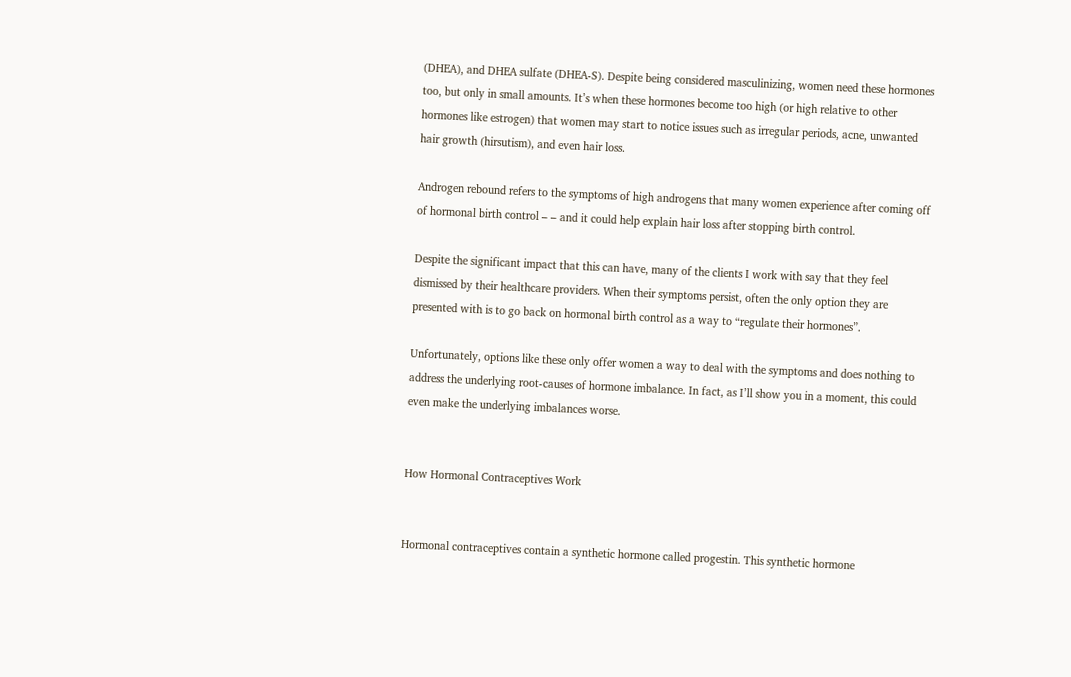(DHEA), and DHEA sulfate (DHEA-S). Despite being considered masculinizing, women need these hormones too, but only in small amounts. It’s when these hormones become too high (or high relative to other hormones like estrogen) that women may start to notice issues such as irregular periods, acne, unwanted hair growth (hirsutism), and even hair loss.

Androgen rebound refers to the symptoms of high androgens that many women experience after coming off of hormonal birth control – – and it could help explain hair loss after stopping birth control.

Despite the significant impact that this can have, many of the clients I work with say that they feel dismissed by their healthcare providers. When their symptoms persist, often the only option they are presented with is to go back on hormonal birth control as a way to “regulate their hormones”.

Unfortunately, options like these only offer women a way to deal with the symptoms and does nothing to address the underlying root-causes of hormone imbalance. In fact, as I’ll show you in a moment, this could even make the underlying imbalances worse.


How Hormonal Contraceptives Work


Hormonal contraceptives contain a synthetic hormone called progestin. This synthetic hormone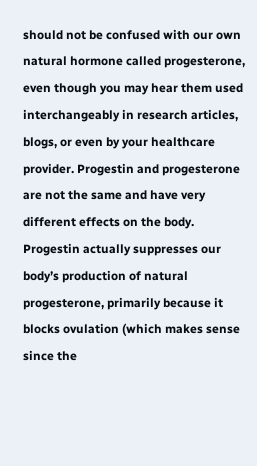should not be confused with our own natural hormone called progesterone, even though you may hear them used interchangeably in research articles, blogs, or even by your healthcare provider. Progestin and progesterone are not the same and have very different effects on the body. Progestin actually suppresses our body’s production of natural progesterone, primarily because it blocks ovulation (which makes sense since the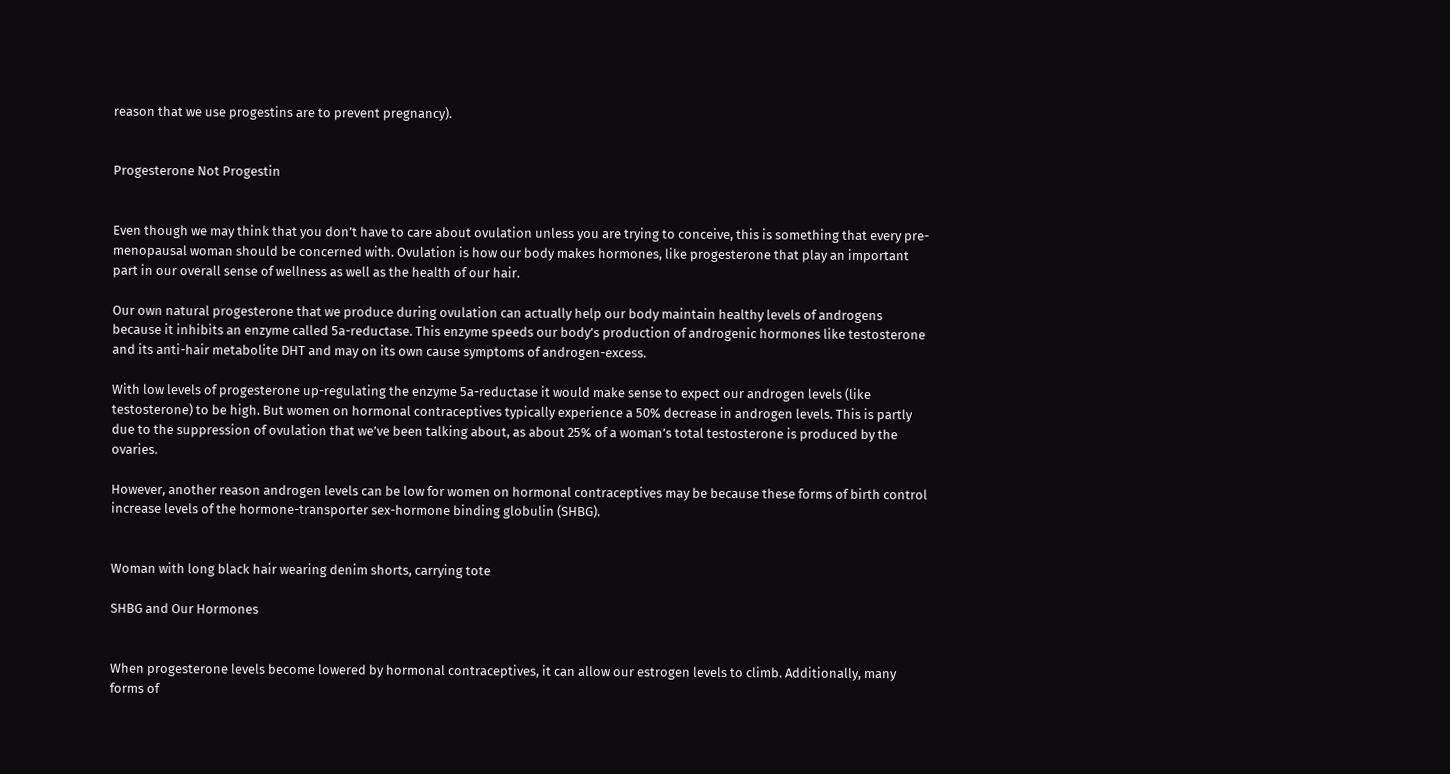reason that we use progestins are to prevent pregnancy).


Progesterone Not Progestin


Even though we may think that you don’t have to care about ovulation unless you are trying to conceive, this is something that every pre-menopausal woman should be concerned with. Ovulation is how our body makes hormones, like progesterone that play an important part in our overall sense of wellness as well as the health of our hair.

Our own natural progesterone that we produce during ovulation can actually help our body maintain healthy levels of androgens because it inhibits an enzyme called 5a-reductase. This enzyme speeds our body’s production of androgenic hormones like testosterone and its anti-hair metabolite DHT and may on its own cause symptoms of androgen-excess.

With low levels of progesterone up-regulating the enzyme 5a-reductase it would make sense to expect our androgen levels (like testosterone) to be high. But women on hormonal contraceptives typically experience a 50% decrease in androgen levels. This is partly due to the suppression of ovulation that we’ve been talking about, as about 25% of a woman’s total testosterone is produced by the ovaries.

However, another reason androgen levels can be low for women on hormonal contraceptives may be because these forms of birth control increase levels of the hormone-transporter sex-hormone binding globulin (SHBG).


Woman with long black hair wearing denim shorts, carrying tote

SHBG and Our Hormones


When progesterone levels become lowered by hormonal contraceptives, it can allow our estrogen levels to climb. Additionally, many forms of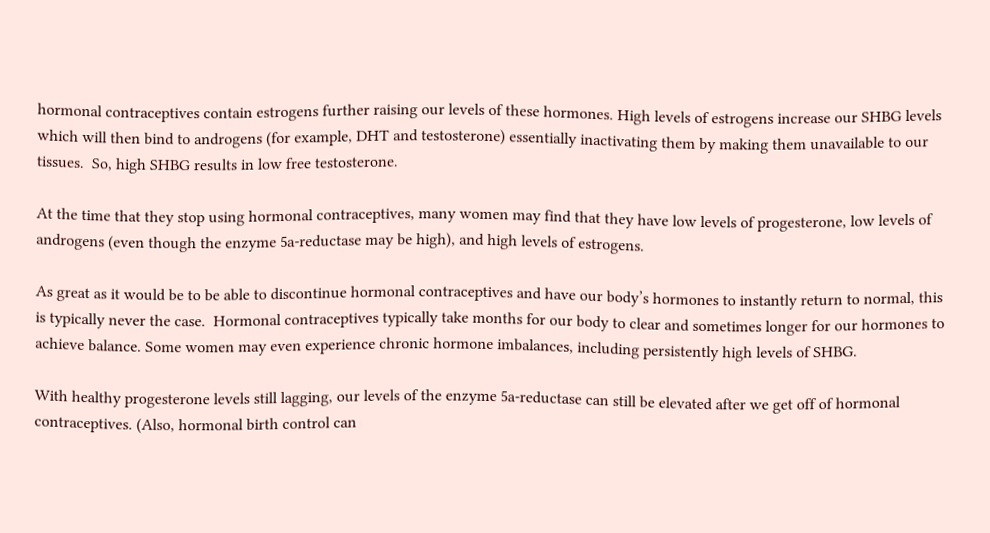hormonal contraceptives contain estrogens further raising our levels of these hormones. High levels of estrogens increase our SHBG levels which will then bind to androgens (for example, DHT and testosterone) essentially inactivating them by making them unavailable to our tissues.  So, high SHBG results in low free testosterone.

At the time that they stop using hormonal contraceptives, many women may find that they have low levels of progesterone, low levels of androgens (even though the enzyme 5a-reductase may be high), and high levels of estrogens.

As great as it would be to be able to discontinue hormonal contraceptives and have our body’s hormones to instantly return to normal, this is typically never the case.  Hormonal contraceptives typically take months for our body to clear and sometimes longer for our hormones to achieve balance. Some women may even experience chronic hormone imbalances, including persistently high levels of SHBG.

With healthy progesterone levels still lagging, our levels of the enzyme 5a-reductase can still be elevated after we get off of hormonal contraceptives. (Also, hormonal birth control can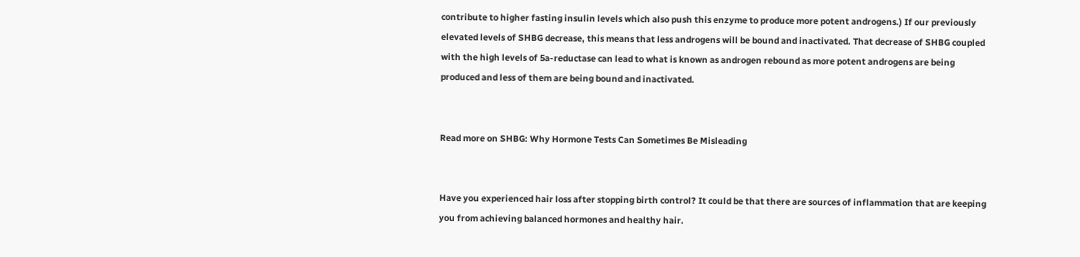contribute to higher fasting insulin levels which also push this enzyme to produce more potent androgens.) If our previously elevated levels of SHBG decrease, this means that less androgens will be bound and inactivated. That decrease of SHBG coupled with the high levels of 5a-reductase can lead to what is known as androgen rebound as more potent androgens are being produced and less of them are being bound and inactivated.


Read more on SHBG: Why Hormone Tests Can Sometimes Be Misleading


Have you experienced hair loss after stopping birth control? It could be that there are sources of inflammation that are keeping you from achieving balanced hormones and healthy hair.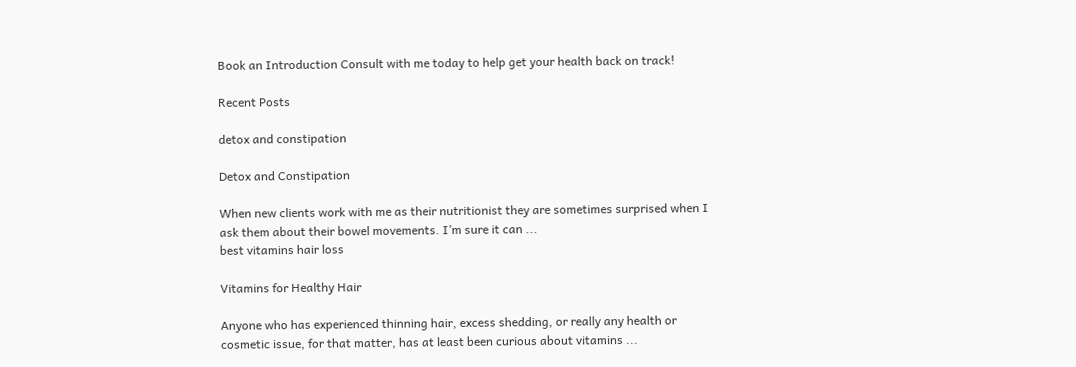Book an Introduction Consult with me today to help get your health back on track!

Recent Posts

detox and constipation

Detox and Constipation

When new clients work with me as their nutritionist they are sometimes surprised when I ask them about their bowel movements. I’m sure it can ...
best vitamins hair loss

Vitamins for Healthy Hair

Anyone who has experienced thinning hair, excess shedding, or really any health or cosmetic issue, for that matter, has at least been curious about vitamins ...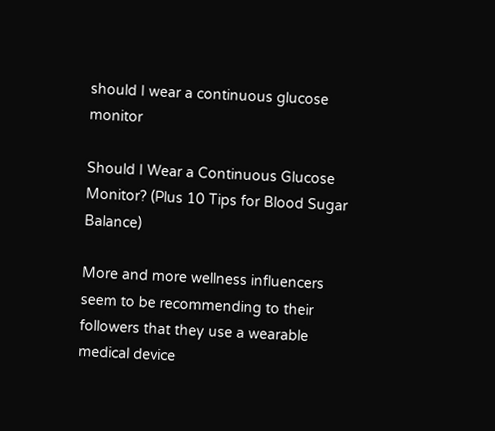should I wear a continuous glucose monitor

Should I Wear a Continuous Glucose Monitor? (Plus 10 Tips for Blood Sugar Balance)

More and more wellness influencers seem to be recommending to their followers that they use a wearable medical device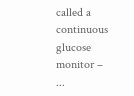called a continuous glucose monitor – ...